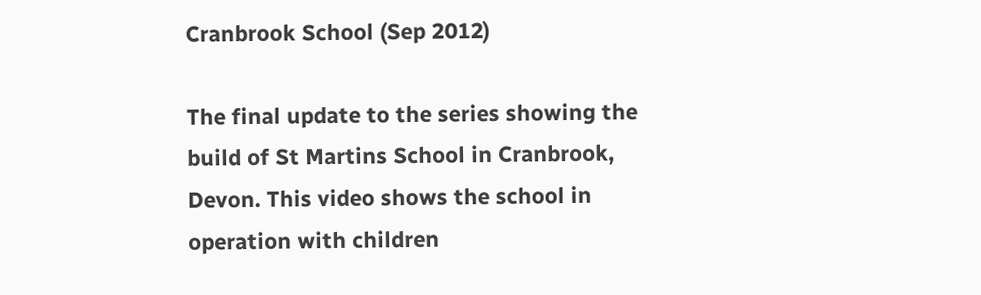Cranbrook School (Sep 2012)

The final update to the series showing the build of St Martins School in Cranbrook, Devon. This video shows the school in operation with children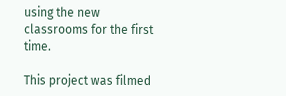using the new classrooms for the first time.

This project was filmed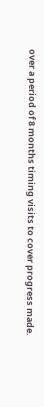over a period of 8 months timing visits to cover progress made.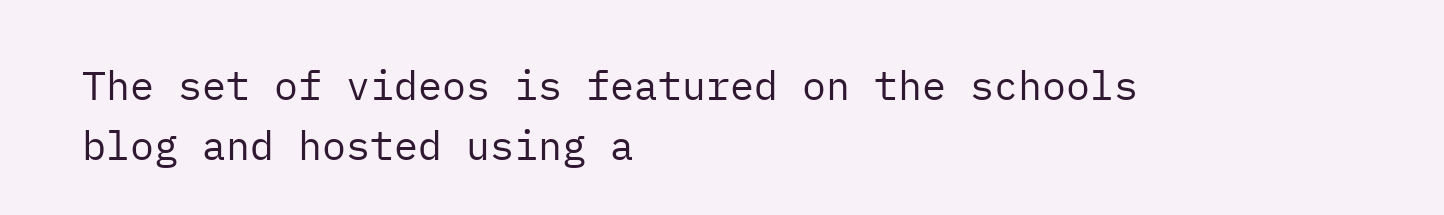The set of videos is featured on the schools blog and hosted using a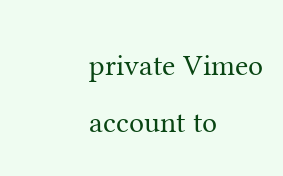private Vimeo account to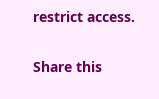restrict access.

Share this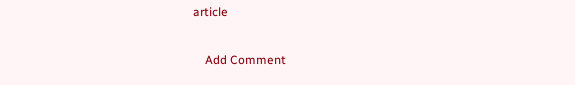article

    Add Comment